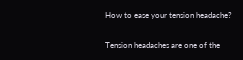How to ease your tension headache?

Tension headaches are one of the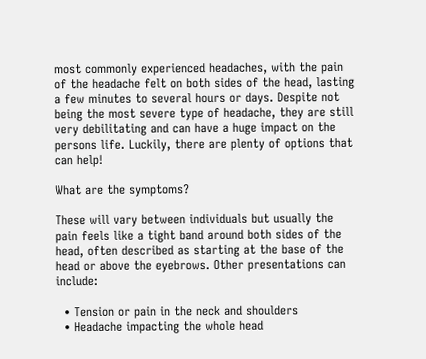most commonly experienced headaches, with the pain of the headache felt on both sides of the head, lasting a few minutes to several hours or days. Despite not being the most severe type of headache, they are still very debilitating and can have a huge impact on the persons life. Luckily, there are plenty of options that can help!

What are the symptoms?

These will vary between individuals but usually the pain feels like a tight band around both sides of the head, often described as starting at the base of the head or above the eyebrows. Other presentations can include:

  • Tension or pain in the neck and shoulders
  • Headache impacting the whole head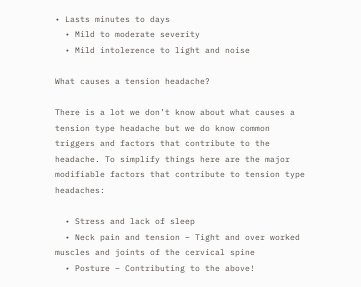• Lasts minutes to days
  • Mild to moderate severity
  • Mild intolerence to light and noise

What causes a tension headache?

There is a lot we don’t know about what causes a tension type headache but we do know common triggers and factors that contribute to the headache. To simplify things here are the major modifiable factors that contribute to tension type headaches:

  • Stress and lack of sleep
  • Neck pain and tension – Tight and over worked muscles and joints of the cervical spine
  • Posture – Contributing to the above!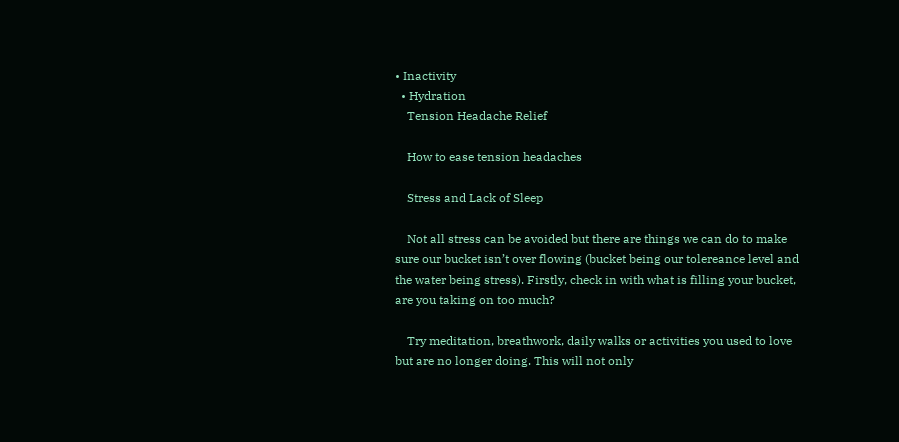• Inactivity
  • Hydration
    Tension Headache Relief

    How to ease tension headaches

    Stress and Lack of Sleep

    Not all stress can be avoided but there are things we can do to make sure our bucket isn’t over flowing (bucket being our tolereance level and the water being stress). Firstly, check in with what is filling your bucket, are you taking on too much?

    Try meditation, breathwork, daily walks or activities you used to love but are no longer doing. This will not only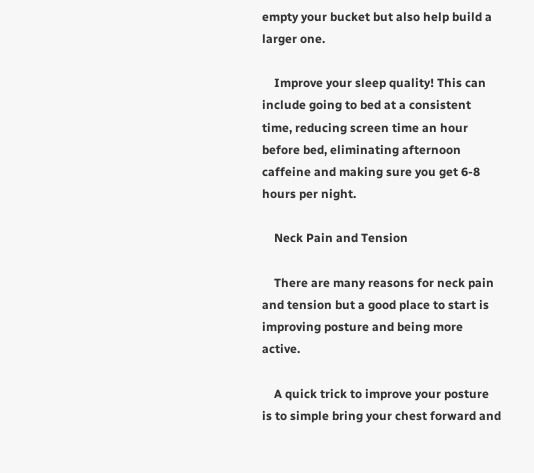empty your bucket but also help build a larger one.

    Improve your sleep quality! This can include going to bed at a consistent time, reducing screen time an hour before bed, eliminating afternoon caffeine and making sure you get 6-8 hours per night.

    Neck Pain and Tension

    There are many reasons for neck pain and tension but a good place to start is improving posture and being more active.

    A quick trick to improve your posture is to simple bring your chest forward and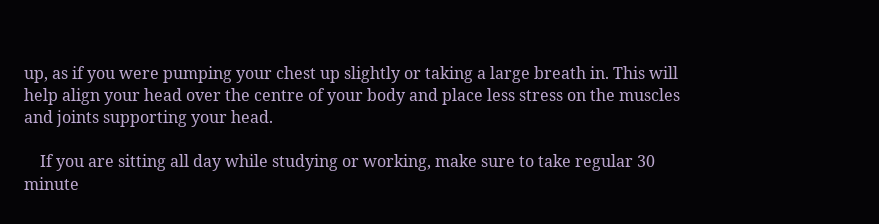up, as if you were pumping your chest up slightly or taking a large breath in. This will help align your head over the centre of your body and place less stress on the muscles and joints supporting your head.

    If you are sitting all day while studying or working, make sure to take regular 30 minute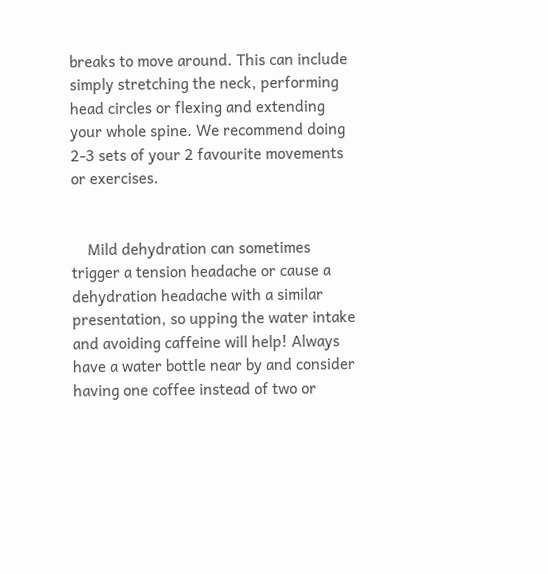breaks to move around. This can include simply stretching the neck, performing head circles or flexing and extending your whole spine. We recommend doing 2-3 sets of your 2 favourite movements or exercises.


    Mild dehydration can sometimes trigger a tension headache or cause a dehydration headache with a similar presentation, so upping the water intake and avoiding caffeine will help! Always have a water bottle near by and consider having one coffee instead of two or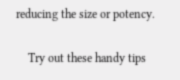reducing the size or potency.

    Try out these handy tips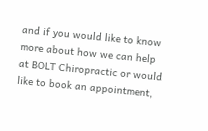and if you would like to know more about how we can help at BOLT Chiropractic or would like to book an appointment,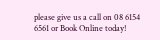please give us a call on 08 6154 6561 or Book Online today!